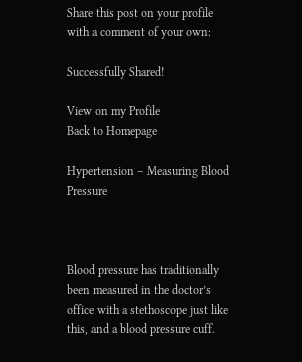Share this post on your profile with a comment of your own:

Successfully Shared!

View on my Profile
Back to Homepage

Hypertension – Measuring Blood Pressure



Blood pressure has traditionally been measured in the doctor’s office with a stethoscope just like this, and a blood pressure cuff.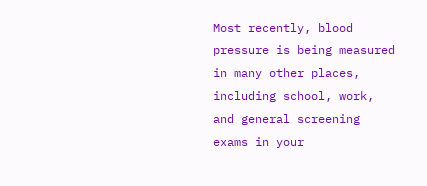Most recently, blood pressure is being measured in many other places, including school, work, and general screening exams in your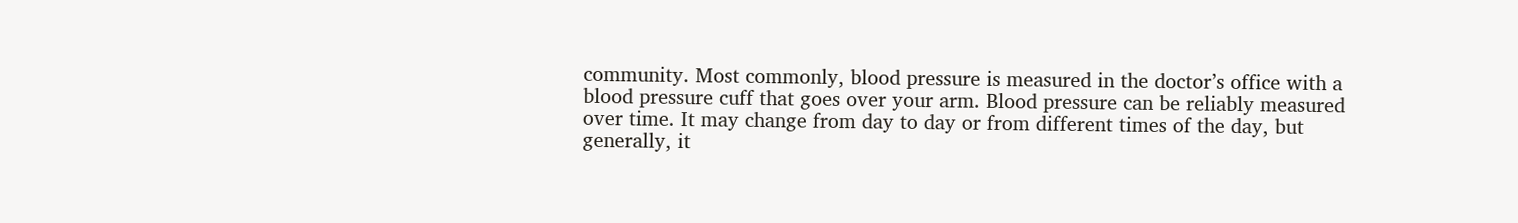community. Most commonly, blood pressure is measured in the doctor’s office with a blood pressure cuff that goes over your arm. Blood pressure can be reliably measured over time. It may change from day to day or from different times of the day, but generally, it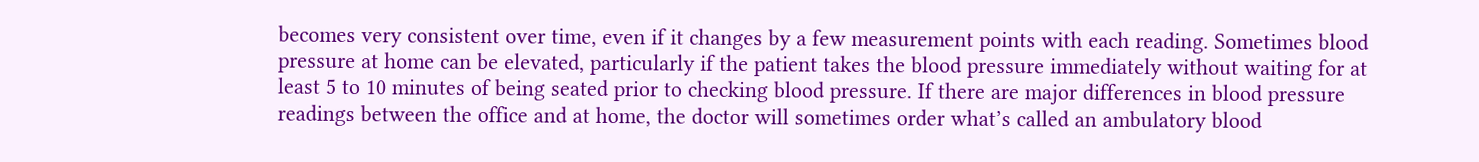becomes very consistent over time, even if it changes by a few measurement points with each reading. Sometimes blood pressure at home can be elevated, particularly if the patient takes the blood pressure immediately without waiting for at least 5 to 10 minutes of being seated prior to checking blood pressure. If there are major differences in blood pressure readings between the office and at home, the doctor will sometimes order what’s called an ambulatory blood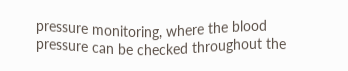pressure monitoring, where the blood pressure can be checked throughout the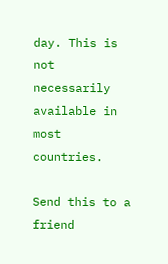day. This is not necessarily available in most countries.

Send this to a friend